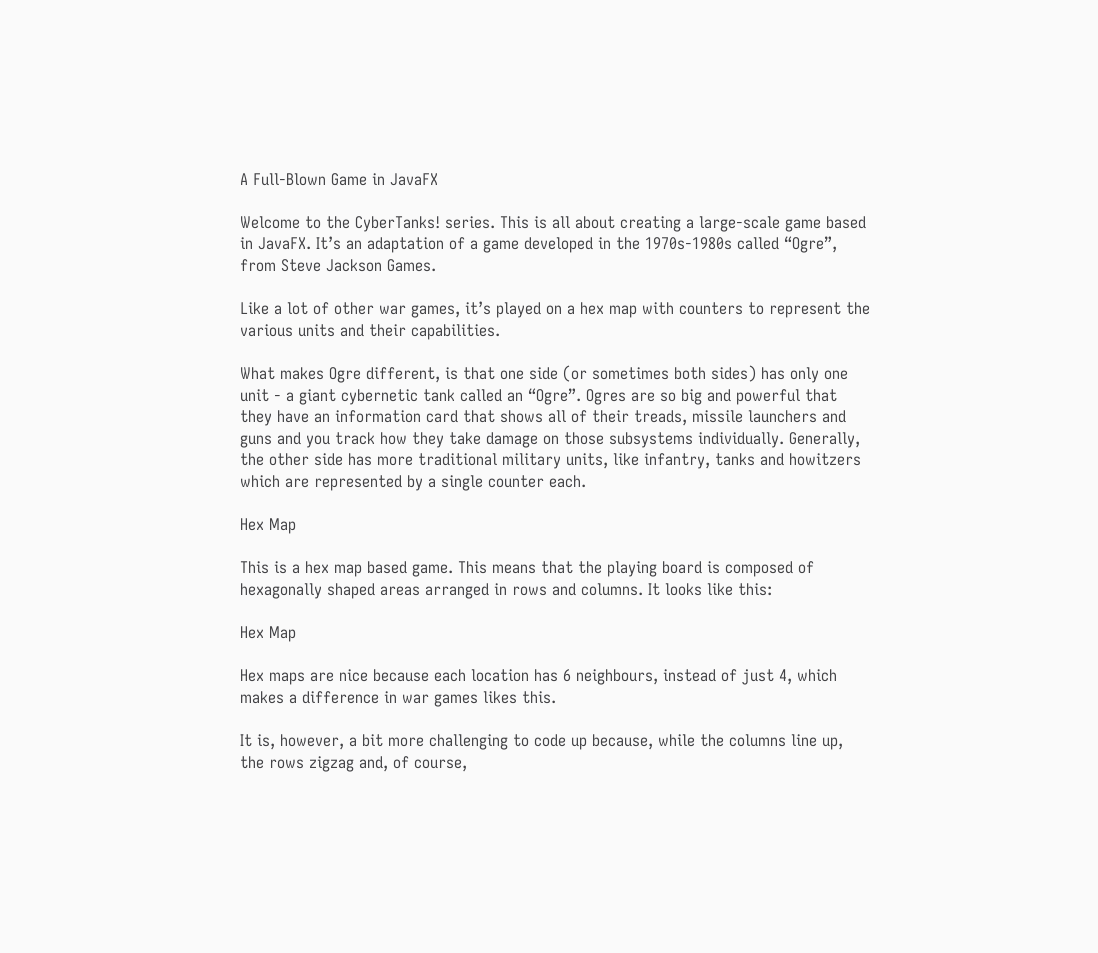A Full-Blown Game in JavaFX

Welcome to the CyberTanks! series. This is all about creating a large-scale game based in JavaFX. It’s an adaptation of a game developed in the 1970s-1980s called “Ogre”, from Steve Jackson Games.

Like a lot of other war games, it’s played on a hex map with counters to represent the various units and their capabilities.

What makes Ogre different, is that one side (or sometimes both sides) has only one unit - a giant cybernetic tank called an “Ogre”. Ogres are so big and powerful that they have an information card that shows all of their treads, missile launchers and guns and you track how they take damage on those subsystems individually. Generally, the other side has more traditional military units, like infantry, tanks and howitzers which are represented by a single counter each.

Hex Map

This is a hex map based game. This means that the playing board is composed of hexagonally shaped areas arranged in rows and columns. It looks like this:

Hex Map

Hex maps are nice because each location has 6 neighbours, instead of just 4, which makes a difference in war games likes this.

It is, however, a bit more challenging to code up because, while the columns line up, the rows zigzag and, of course,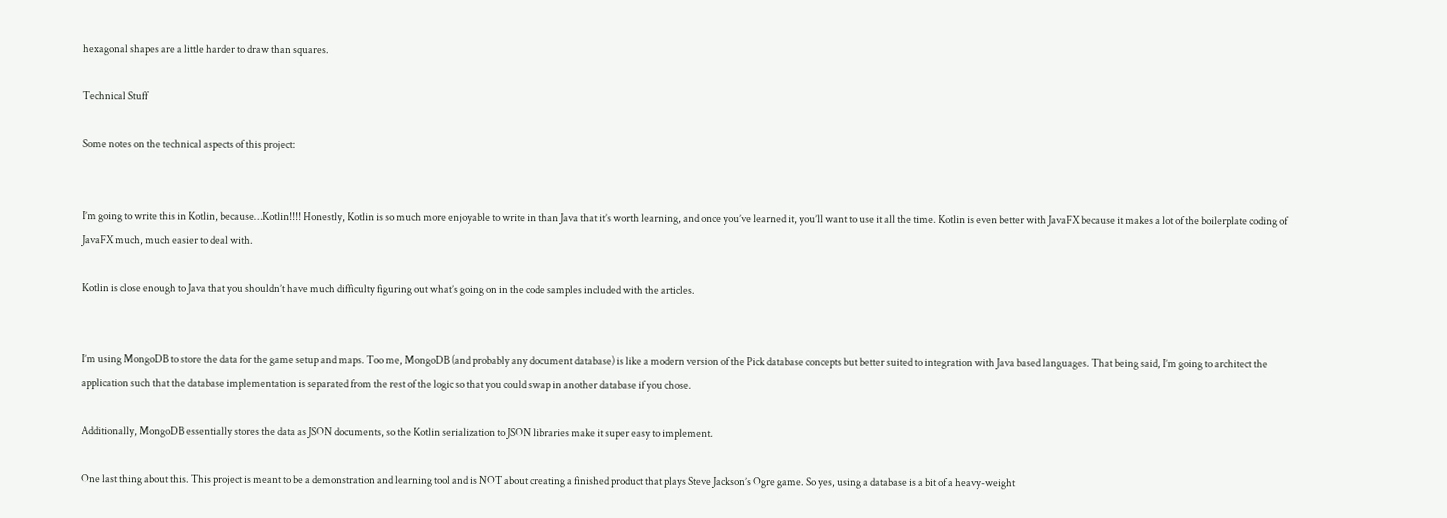hexagonal shapes are a little harder to draw than squares.

Technical Stuff

Some notes on the technical aspects of this project:


I’m going to write this in Kotlin, because…Kotlin!!!! Honestly, Kotlin is so much more enjoyable to write in than Java that it’s worth learning, and once you’ve learned it, you’ll want to use it all the time. Kotlin is even better with JavaFX because it makes a lot of the boilerplate coding of JavaFX much, much easier to deal with.

Kotlin is close enough to Java that you shouldn’t have much difficulty figuring out what’s going on in the code samples included with the articles.


I’m using MongoDB to store the data for the game setup and maps. Too me, MongoDB (and probably any document database) is like a modern version of the Pick database concepts but better suited to integration with Java based languages. That being said, I’m going to architect the application such that the database implementation is separated from the rest of the logic so that you could swap in another database if you chose.

Additionally, MongoDB essentially stores the data as JSON documents, so the Kotlin serialization to JSON libraries make it super easy to implement.

One last thing about this. This project is meant to be a demonstration and learning tool and is NOT about creating a finished product that plays Steve Jackson’s Ogre game. So yes, using a database is a bit of a heavy-weight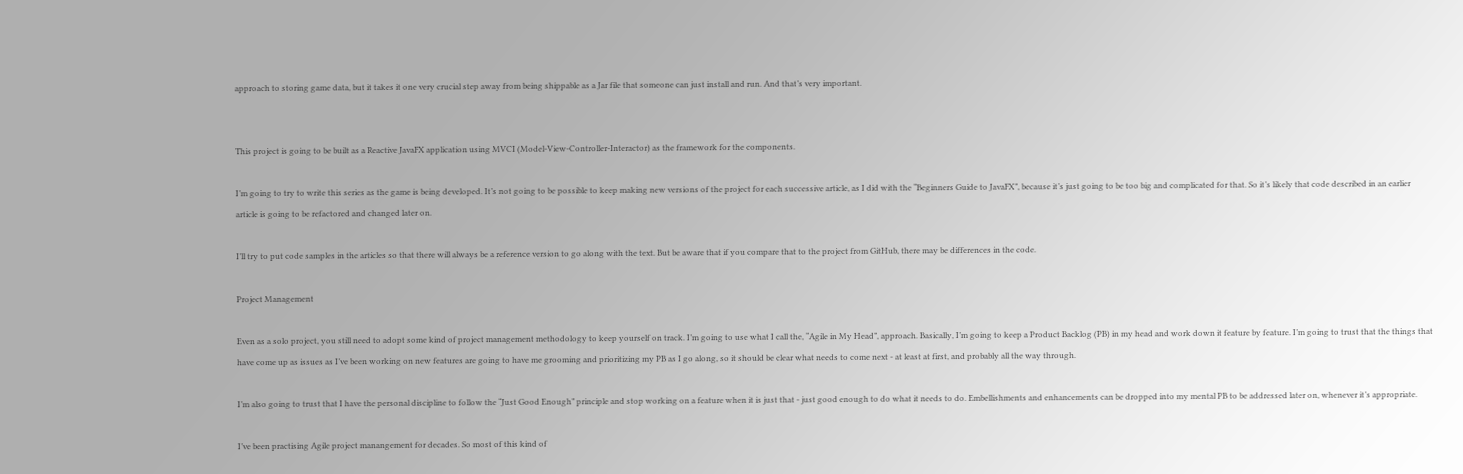approach to storing game data, but it takes it one very crucial step away from being shippable as a Jar file that someone can just install and run. And that’s very important.


This project is going to be built as a Reactive JavaFX application using MVCI (Model-View-Controller-Interactor) as the framework for the components.

I’m going to try to write this series as the game is being developed. It’s not going to be possible to keep making new versions of the project for each successive article, as I did with the “Beginners Guide to JavaFX”, because it’s just going to be too big and complicated for that. So it’s likely that code described in an earlier article is going to be refactored and changed later on.

I’ll try to put code samples in the articles so that there will always be a reference version to go along with the text. But be aware that if you compare that to the project from GitHub, there may be differences in the code.

Project Management

Even as a solo project, you still need to adopt some kind of project management methodology to keep yourself on track. I’m going to use what I call the, “Agile in My Head”, approach. Basically, I’m going to keep a Product Backlog (PB) in my head and work down it feature by feature. I’m going to trust that the things that have come up as issues as I’ve been working on new features are going to have me grooming and prioritizing my PB as I go along, so it should be clear what needs to come next - at least at first, and probably all the way through.

I’m also going to trust that I have the personal discipline to follow the “Just Good Enough” principle and stop working on a feature when it is just that - just good enough to do what it needs to do. Embellishments and enhancements can be dropped into my mental PB to be addressed later on, whenever it’s appropriate.

I’ve been practising Agile project manangement for decades. So most of this kind of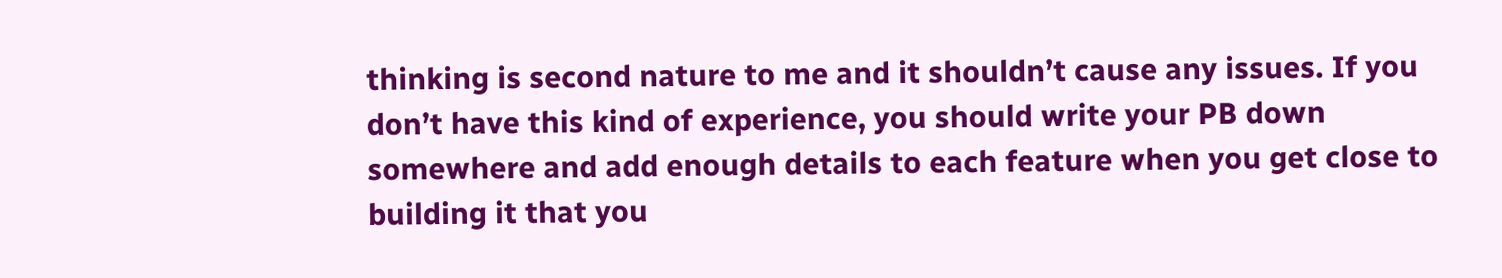thinking is second nature to me and it shouldn’t cause any issues. If you don’t have this kind of experience, you should write your PB down somewhere and add enough details to each feature when you get close to building it that you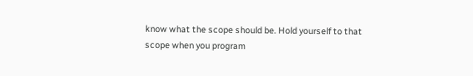know what the scope should be. Hold yourself to that scope when you program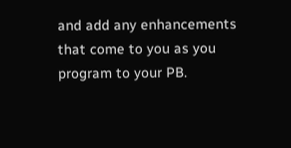and add any enhancements that come to you as you program to your PB.